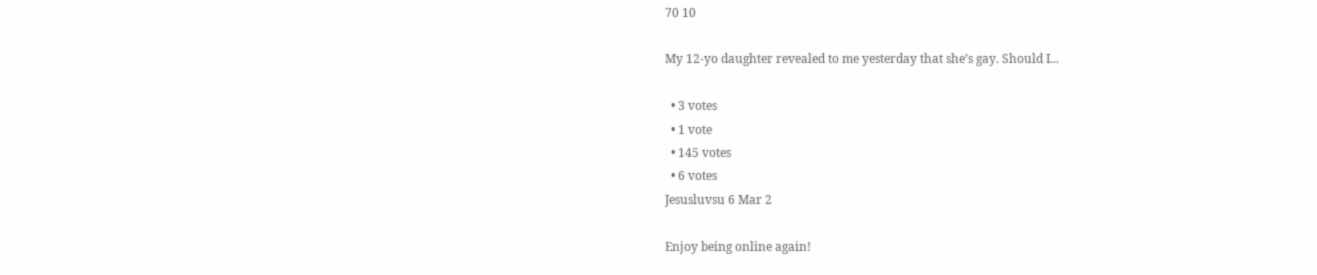70 10

My 12-yo daughter revealed to me yesterday that she’s gay. Should I...

  • 3 votes
  • 1 vote
  • 145 votes
  • 6 votes
Jesusluvsu 6 Mar 2

Enjoy being online again!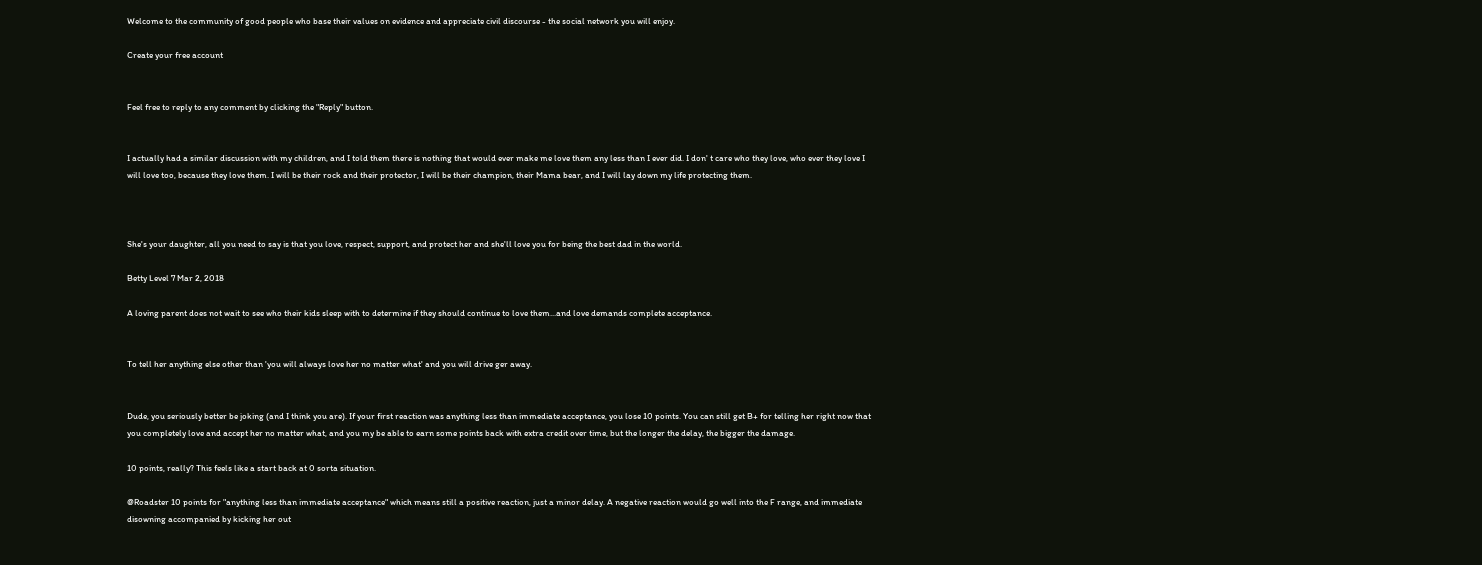Welcome to the community of good people who base their values on evidence and appreciate civil discourse - the social network you will enjoy.

Create your free account


Feel free to reply to any comment by clicking the "Reply" button.


I actually had a similar discussion with my children, and I told them there is nothing that would ever make me love them any less than I ever did. I don' t care who they love, who ever they love I will love too, because they love them. I will be their rock and their protector, I will be their champion, their Mama bear, and I will lay down my life protecting them.



She's your daughter, all you need to say is that you love, respect, support, and protect her and she'll love you for being the best dad in the world.

Betty Level 7 Mar 2, 2018

A loving parent does not wait to see who their kids sleep with to determine if they should continue to love them...and love demands complete acceptance.


To tell her anything else other than 'you will always love her no matter what' and you will drive ger away.


Dude, you seriously better be joking (and I think you are). If your first reaction was anything less than immediate acceptance, you lose 10 points. You can still get B+ for telling her right now that you completely love and accept her no matter what, and you my be able to earn some points back with extra credit over time, but the longer the delay, the bigger the damage.

10 points, really? This feels like a start back at 0 sorta situation.

@Roadster 10 points for "anything less than immediate acceptance" which means still a positive reaction, just a minor delay. A negative reaction would go well into the F range, and immediate disowning accompanied by kicking her out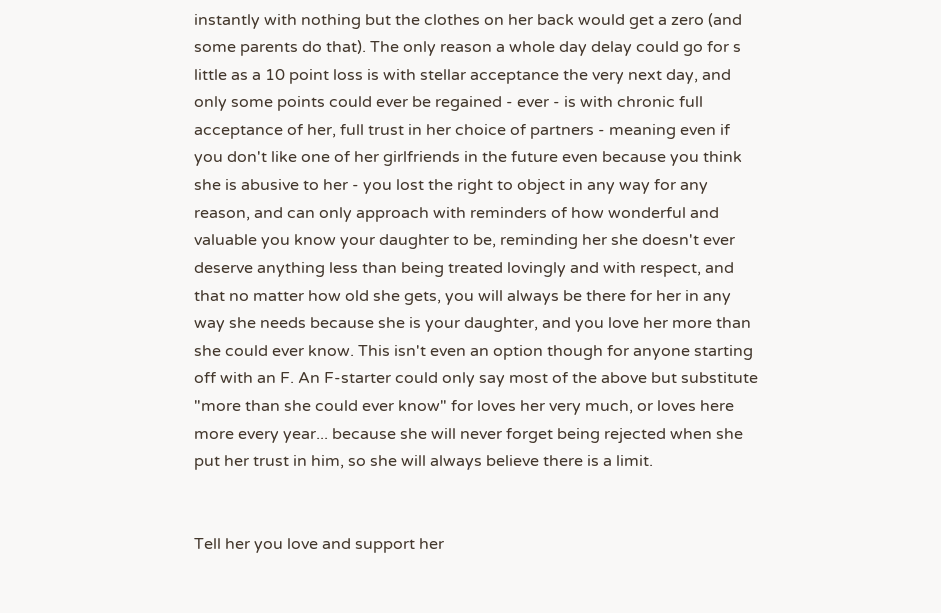instantly with nothing but the clothes on her back would get a zero (and some parents do that). The only reason a whole day delay could go for s little as a 10 point loss is with stellar acceptance the very next day, and only some points could ever be regained - ever - is with chronic full acceptance of her, full trust in her choice of partners - meaning even if you don't like one of her girlfriends in the future even because you think she is abusive to her - you lost the right to object in any way for any reason, and can only approach with reminders of how wonderful and valuable you know your daughter to be, reminding her she doesn't ever deserve anything less than being treated lovingly and with respect, and that no matter how old she gets, you will always be there for her in any way she needs because she is your daughter, and you love her more than she could ever know. This isn't even an option though for anyone starting off with an F. An F-starter could only say most of the above but substitute "more than she could ever know" for loves her very much, or loves here more every year... because she will never forget being rejected when she put her trust in him, so she will always believe there is a limit.


Tell her you love and support her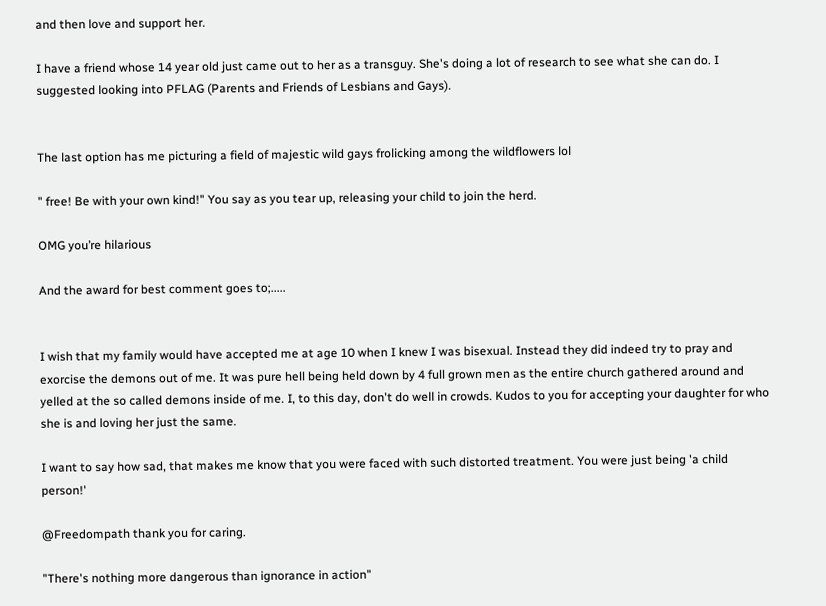and then love and support her.

I have a friend whose 14 year old just came out to her as a transguy. She's doing a lot of research to see what she can do. I suggested looking into PFLAG (Parents and Friends of Lesbians and Gays).


The last option has me picturing a field of majestic wild gays frolicking among the wildflowers lol

" free! Be with your own kind!" You say as you tear up, releasing your child to join the herd.

OMG you’re hilarious

And the award for best comment goes to;.....


I wish that my family would have accepted me at age 10 when I knew I was bisexual. Instead they did indeed try to pray and exorcise the demons out of me. It was pure hell being held down by 4 full grown men as the entire church gathered around and yelled at the so called demons inside of me. I, to this day, don't do well in crowds. Kudos to you for accepting your daughter for who she is and loving her just the same.

I want to say how sad, that makes me know that you were faced with such distorted treatment. You were just being 'a child person!'

@Freedompath thank you for caring.

"There's nothing more dangerous than ignorance in action"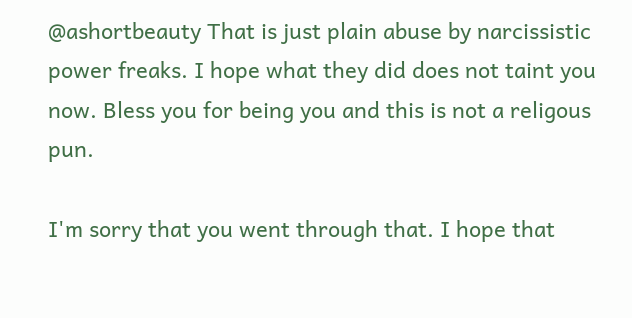@ashortbeauty That is just plain abuse by narcissistic power freaks. I hope what they did does not taint you now. Bless you for being you and this is not a religous pun.

I'm sorry that you went through that. I hope that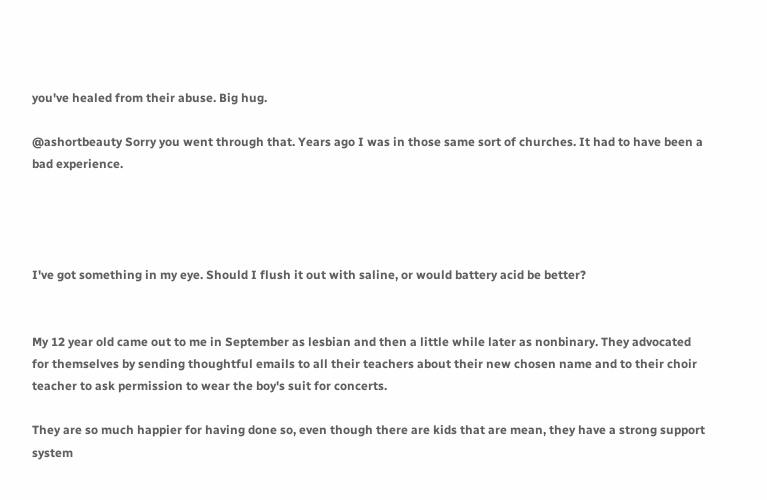you've healed from their abuse. Big hug.

@ashortbeauty Sorry you went through that. Years ago I was in those same sort of churches. It had to have been a bad experience.




I've got something in my eye. Should I flush it out with saline, or would battery acid be better?


My 12 year old came out to me in September as lesbian and then a little while later as nonbinary. They advocated for themselves by sending thoughtful emails to all their teachers about their new chosen name and to their choir teacher to ask permission to wear the boy's suit for concerts.

They are so much happier for having done so, even though there are kids that are mean, they have a strong support system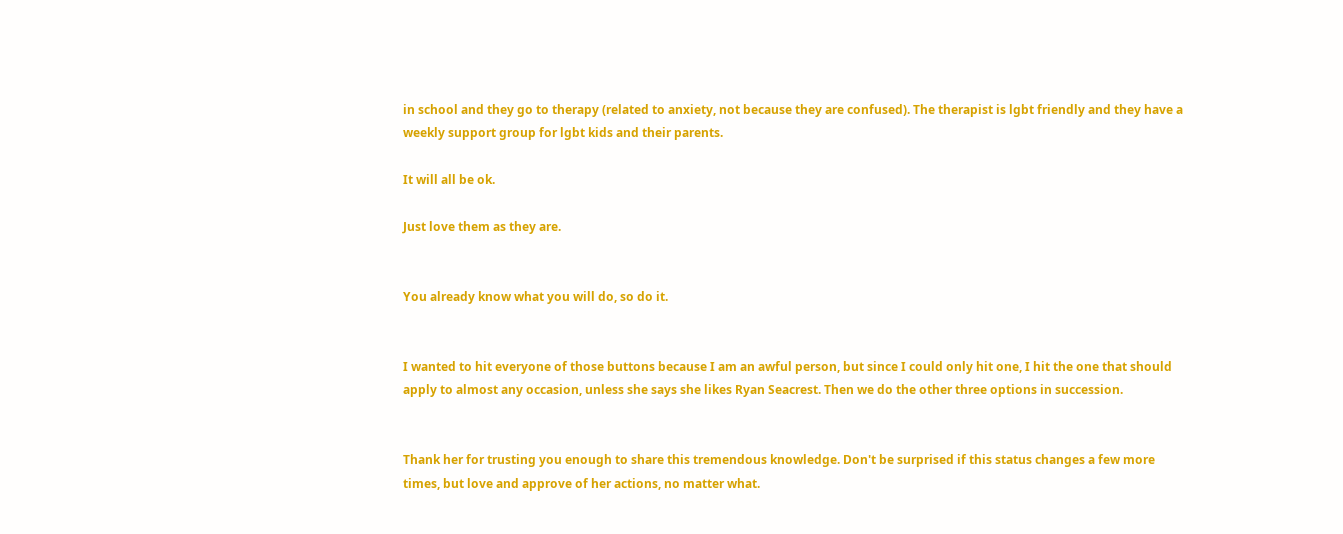in school and they go to therapy (related to anxiety, not because they are confused). The therapist is lgbt friendly and they have a weekly support group for lgbt kids and their parents.

It will all be ok.

Just love them as they are.


You already know what you will do, so do it.


I wanted to hit everyone of those buttons because I am an awful person, but since I could only hit one, I hit the one that should apply to almost any occasion, unless she says she likes Ryan Seacrest. Then we do the other three options in succession.


Thank her for trusting you enough to share this tremendous knowledge. Don't be surprised if this status changes a few more times, but love and approve of her actions, no matter what.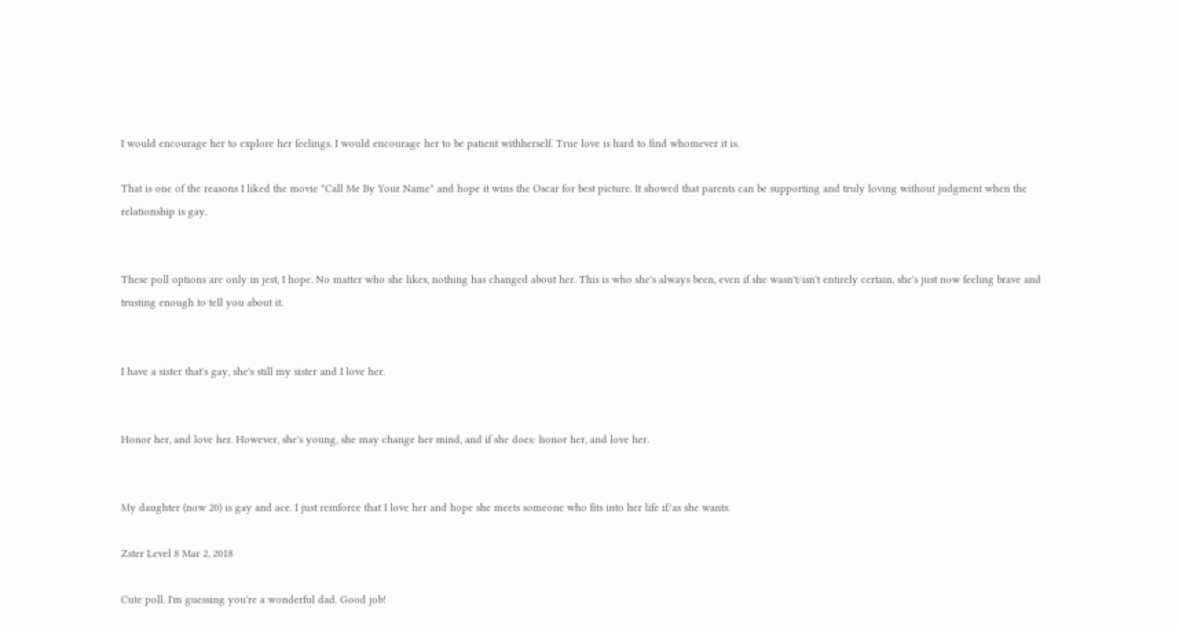I would encourage her to explore her feelings. I would encourage her to be patient withherself. True love is hard to find whomever it is.

That is one of the reasons I liked the movie "Call Me By Your Name" and hope it wins the Oscar for best picture. It showed that parents can be supporting and truly loving without judgment when the relationship is gay.


These poll options are only in jest, I hope. No matter who she likes, nothing has changed about her. This is who she's always been, even if she wasn't/isn't entirely certain, she's just now feeling brave and trusting enough to tell you about it.


I have a sister that's gay, she's still my sister and I love her.


Honor her, and love her. However, she's young, she may change her mind, and if she does: honor her, and love her.


My daughter (now 20) is gay and ace. I just reinforce that I love her and hope she meets someone who fits into her life if/as she wants.

Zster Level 8 Mar 2, 2018

Cute poll. I'm guessing you're a wonderful dad. Good job!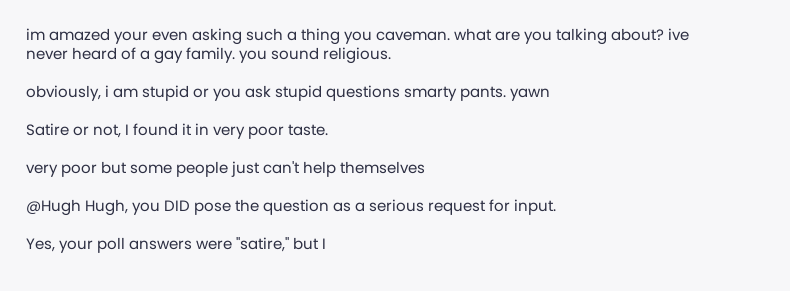im amazed your even asking such a thing you caveman. what are you talking about? ive never heard of a gay family. you sound religious.

obviously, i am stupid or you ask stupid questions smarty pants. yawn

Satire or not, I found it in very poor taste.

very poor but some people just can't help themselves

@Hugh Hugh, you DID pose the question as a serious request for input.

Yes, your poll answers were "satire," but I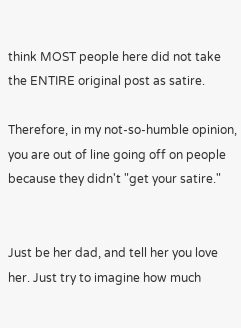think MOST people here did not take the ENTIRE original post as satire.

Therefore, in my not-so-humble opinion, you are out of line going off on people because they didn't "get your satire."


Just be her dad, and tell her you love her. Just try to imagine how much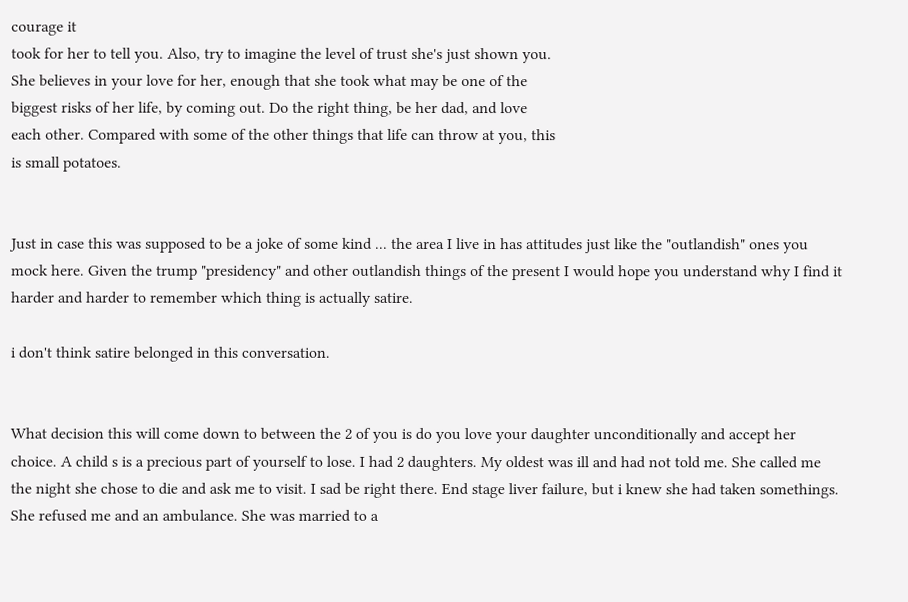courage it
took for her to tell you. Also, try to imagine the level of trust she's just shown you.
She believes in your love for her, enough that she took what may be one of the
biggest risks of her life, by coming out. Do the right thing, be her dad, and love
each other. Compared with some of the other things that life can throw at you, this
is small potatoes.


Just in case this was supposed to be a joke of some kind ... the area I live in has attitudes just like the "outlandish" ones you mock here. Given the trump "presidency" and other outlandish things of the present I would hope you understand why I find it harder and harder to remember which thing is actually satire.

i don't think satire belonged in this conversation.


What decision this will come down to between the 2 of you is do you love your daughter unconditionally and accept her choice. A child s is a precious part of yourself to lose. I had 2 daughters. My oldest was ill and had not told me. She called me the night she chose to die and ask me to visit. I sad be right there. End stage liver failure, but i knew she had taken somethings. She refused me and an ambulance. She was married to a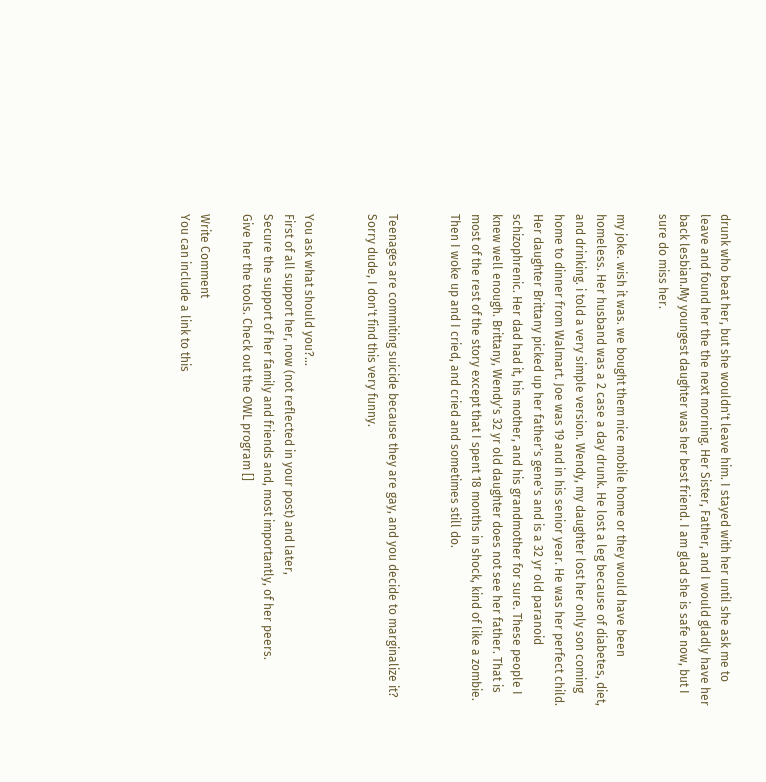drunk who beat her, but she wouldn't leave him. I stayed with her until she ask me to leave and found her the the next morning. Her Sister, Father, and I would gladly have her back lesbian.My youngest daughter was her best friend. I am glad she is safe now, but I sure do miss her.

my joke. wish it was. we bought them nice mobile home or they would have been homeless. Her husband was a 2 case a day drunk. He lost a leg because of diabetes, diet, and drinking. i told a very simple version. Wendy, my daughter lost her only son coming home to dinner from Walmart. Joe was 19 and in his senior year. He was her perfect child. Her daughter Brittany picked up her father's gene's and is a 32 yr old paranoid schizophrenic. Her dad had it, his mother, and his grandmother for sure. These people I knew well enough. Brittany, Wendy's 32 yr old daughter does not see her father. That is most of the rest of the story except that I spent 18 months in shock, kind of like a zombie. Then I woke up and I cried, and cried and sometimes still do.


Teenages are commiting suicide because they are gay, and you decide to marginalize it? Sorry dude, I don't find this very funny.


You ask what should you?...
First of all support her, now (not reflected in your post) and later,
Secure the support of her family and friends and, most importantly, of her peers.
Give her the tools. Check out the OWL program []

Write Comment
You can include a link to this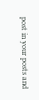post in your posts and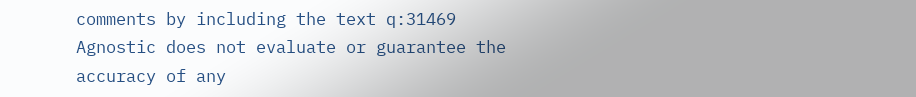comments by including the text q:31469
Agnostic does not evaluate or guarantee the accuracy of any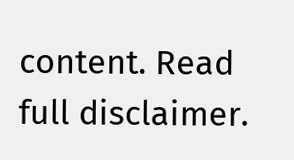content. Read full disclaimer.